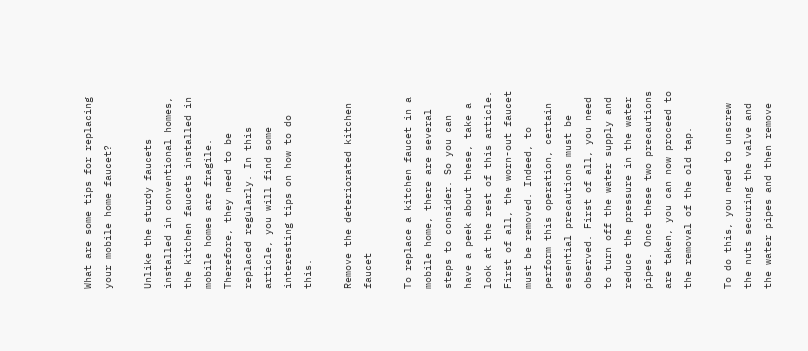What are some tips for replacing your mobile home faucet?

Unlike the sturdy faucets installed in conventional homes, the kitchen faucets installed in mobile homes are fragile. Therefore, they need to be replaced regularly. In this article, you will find some interesting tips on how to do this.

Remove the deteriorated kitchen faucet

To replace a kitchen faucet in a mobile home, there are several steps to consider. So you can have a peek about these, take a look at the rest of this article. First of all, the worn-out faucet must be removed. Indeed, to perform this operation, certain essential precautions must be observed. First of all, you need to turn off the water supply and reduce the pressure in the water pipes. Once these two precautions are taken, you can now proceed to the removal of the old tap.

To do this, you need to unscrew the nuts securing the valve and the water pipes and then remove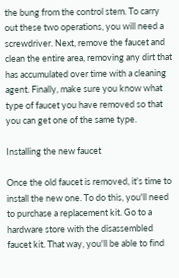the bung from the control stem. To carry out these two operations, you will need a screwdriver. Next, remove the faucet and clean the entire area, removing any dirt that has accumulated over time with a cleaning agent. Finally, make sure you know what type of faucet you have removed so that you can get one of the same type.

Installing the new faucet

Once the old faucet is removed, it's time to install the new one. To do this, you'll need to purchase a replacement kit. Go to a hardware store with the disassembled faucet kit. That way, you'll be able to find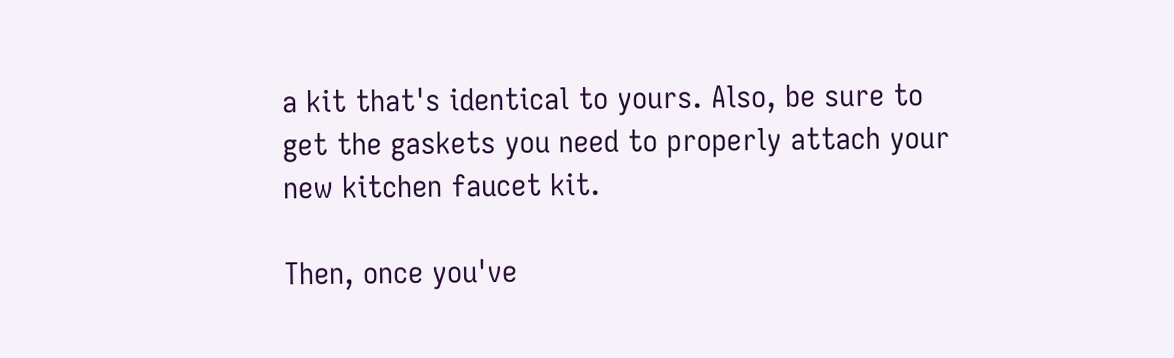a kit that's identical to yours. Also, be sure to get the gaskets you need to properly attach your new kitchen faucet kit.

Then, once you've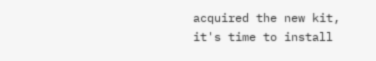acquired the new kit, it's time to install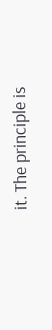it. The principle is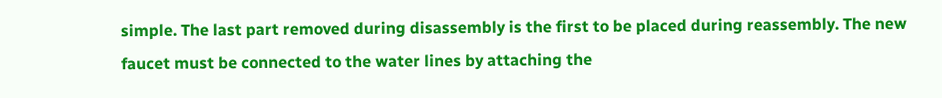simple. The last part removed during disassembly is the first to be placed during reassembly. The new faucet must be connected to the water lines by attaching the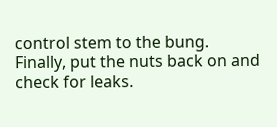control stem to the bung. Finally, put the nuts back on and check for leaks.